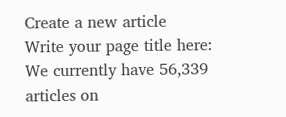Create a new article
Write your page title here:
We currently have 56,339 articles on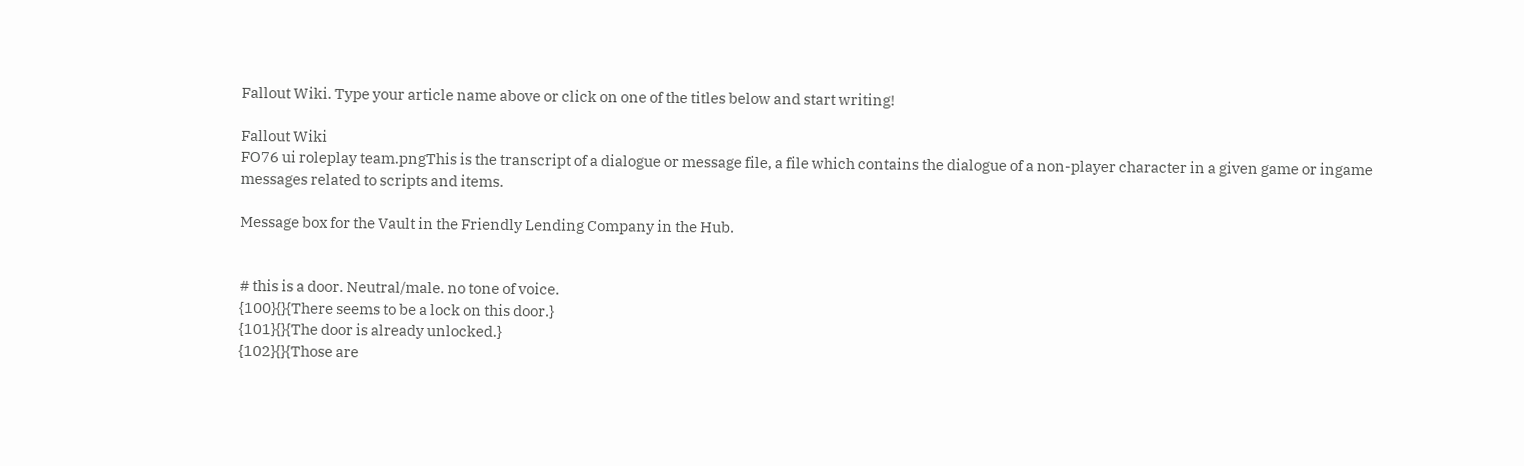Fallout Wiki. Type your article name above or click on one of the titles below and start writing!

Fallout Wiki
FO76 ui roleplay team.pngThis is the transcript of a dialogue or message file, a file which contains the dialogue of a non-player character in a given game or ingame messages related to scripts and items.

Message box for the Vault in the Friendly Lending Company in the Hub.


# this is a door. Neutral/male. no tone of voice.
{100}{}{There seems to be a lock on this door.}
{101}{}{The door is already unlocked.}
{102}{}{Those are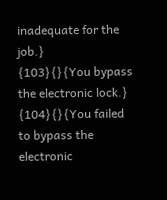inadequate for the job.}
{103}{}{You bypass the electronic lock.}
{104}{}{You failed to bypass the electronic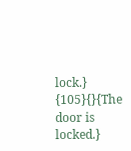lock.}
{105}{}{The door is locked.}